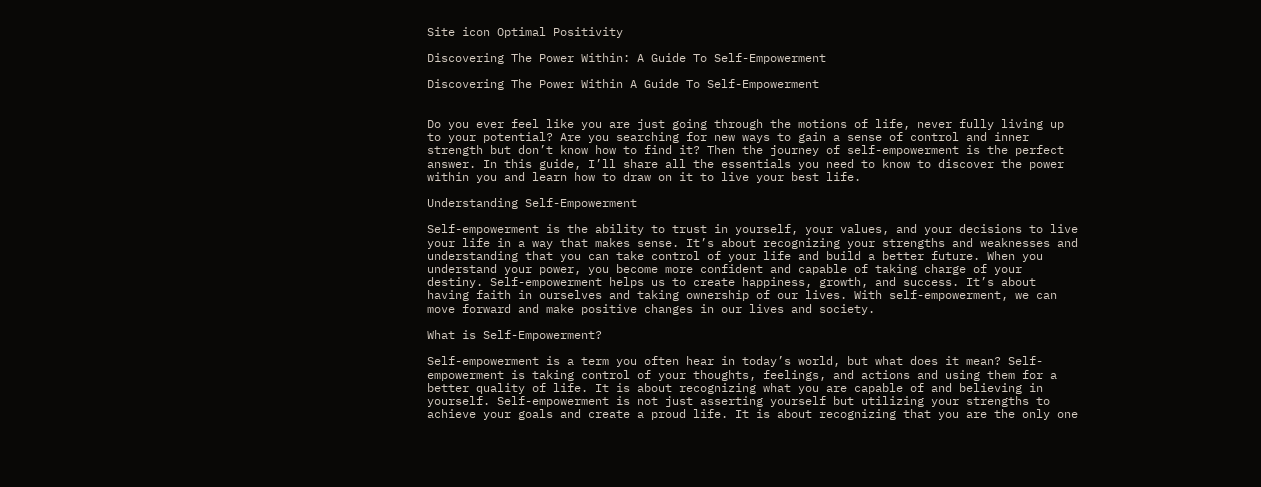Site icon Optimal Positivity

Discovering The Power Within: A Guide To Self-Empowerment

Discovering The Power Within A Guide To Self-Empowerment


Do you ever feel like you are just going through the motions of life, never fully living up to your potential? Are you searching for new ways to gain a sense of control and inner strength but don’t know how to find it? Then the journey of self-empowerment is the perfect answer. In this guide, I’ll share all the essentials you need to know to discover the power within you and learn how to draw on it to live your best life.

Understanding Self-Empowerment

Self-empowerment is the ability to trust in yourself, your values, and your decisions to live your life in a way that makes sense. It’s about recognizing your strengths and weaknesses and understanding that you can take control of your life and build a better future. When you understand your power, you become more confident and capable of taking charge of your destiny. Self-empowerment helps us to create happiness, growth, and success. It’s about having faith in ourselves and taking ownership of our lives. With self-empowerment, we can move forward and make positive changes in our lives and society.

What is Self-Empowerment?

Self-empowerment is a term you often hear in today’s world, but what does it mean? Self-empowerment is taking control of your thoughts, feelings, and actions and using them for a better quality of life. It is about recognizing what you are capable of and believing in yourself. Self-empowerment is not just asserting yourself but utilizing your strengths to achieve your goals and create a proud life. It is about recognizing that you are the only one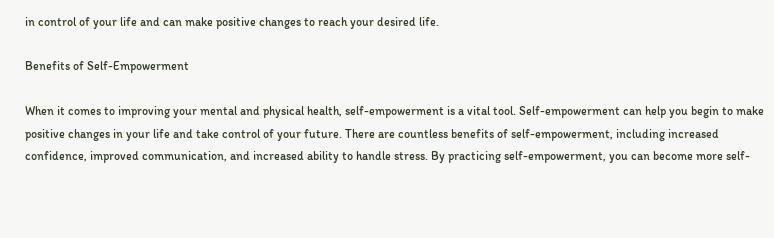in control of your life and can make positive changes to reach your desired life.

Benefits of Self-Empowerment

When it comes to improving your mental and physical health, self-empowerment is a vital tool. Self-empowerment can help you begin to make positive changes in your life and take control of your future. There are countless benefits of self-empowerment, including increased confidence, improved communication, and increased ability to handle stress. By practicing self-empowerment, you can become more self-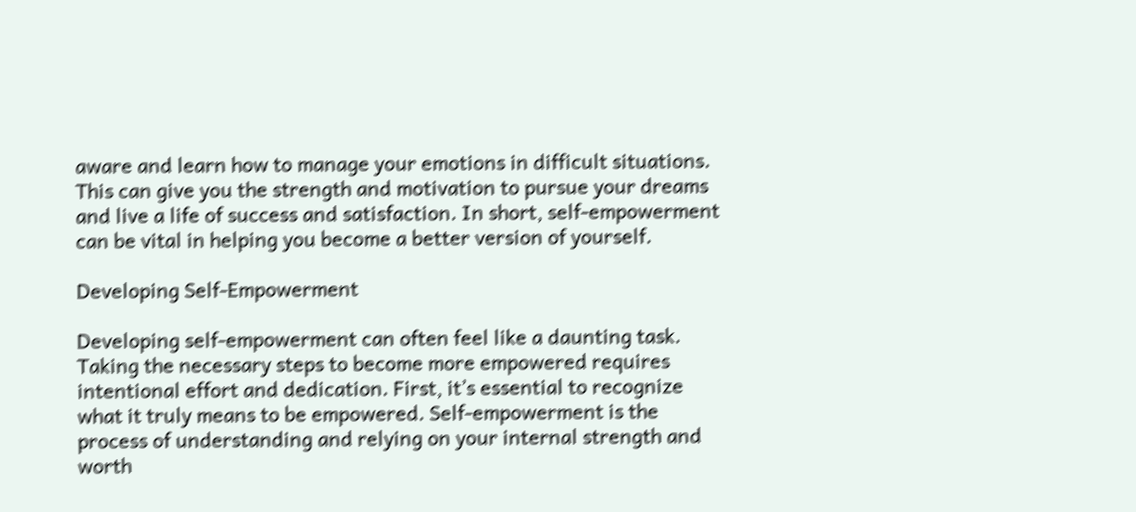aware and learn how to manage your emotions in difficult situations. This can give you the strength and motivation to pursue your dreams and live a life of success and satisfaction. In short, self-empowerment can be vital in helping you become a better version of yourself.

Developing Self-Empowerment

Developing self-empowerment can often feel like a daunting task. Taking the necessary steps to become more empowered requires intentional effort and dedication. First, it’s essential to recognize what it truly means to be empowered. Self-empowerment is the process of understanding and relying on your internal strength and worth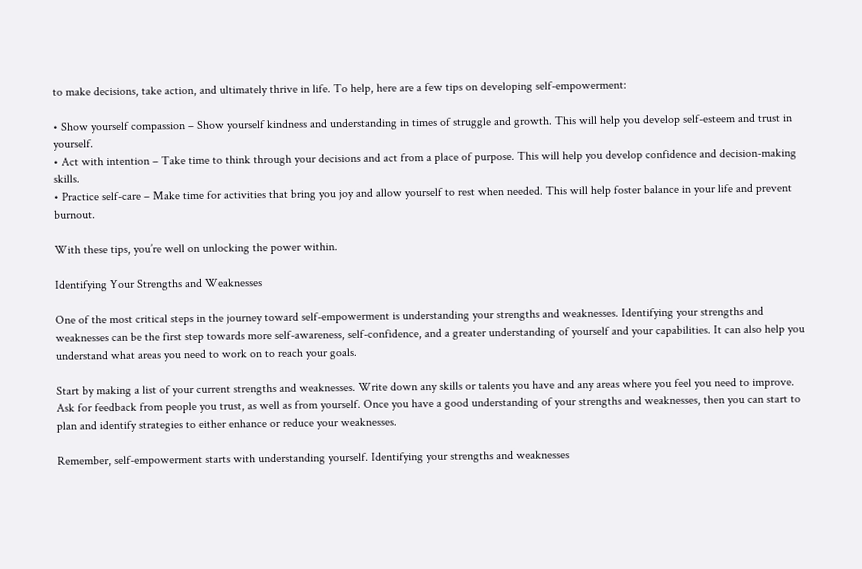to make decisions, take action, and ultimately thrive in life. To help, here are a few tips on developing self-empowerment:

• Show yourself compassion – Show yourself kindness and understanding in times of struggle and growth. This will help you develop self-esteem and trust in yourself.
• Act with intention – Take time to think through your decisions and act from a place of purpose. This will help you develop confidence and decision-making skills.
• Practice self-care – Make time for activities that bring you joy and allow yourself to rest when needed. This will help foster balance in your life and prevent burnout.

With these tips, you’re well on unlocking the power within.

Identifying Your Strengths and Weaknesses

One of the most critical steps in the journey toward self-empowerment is understanding your strengths and weaknesses. Identifying your strengths and weaknesses can be the first step towards more self-awareness, self-confidence, and a greater understanding of yourself and your capabilities. It can also help you understand what areas you need to work on to reach your goals.

Start by making a list of your current strengths and weaknesses. Write down any skills or talents you have and any areas where you feel you need to improve. Ask for feedback from people you trust, as well as from yourself. Once you have a good understanding of your strengths and weaknesses, then you can start to plan and identify strategies to either enhance or reduce your weaknesses.

Remember, self-empowerment starts with understanding yourself. Identifying your strengths and weaknesses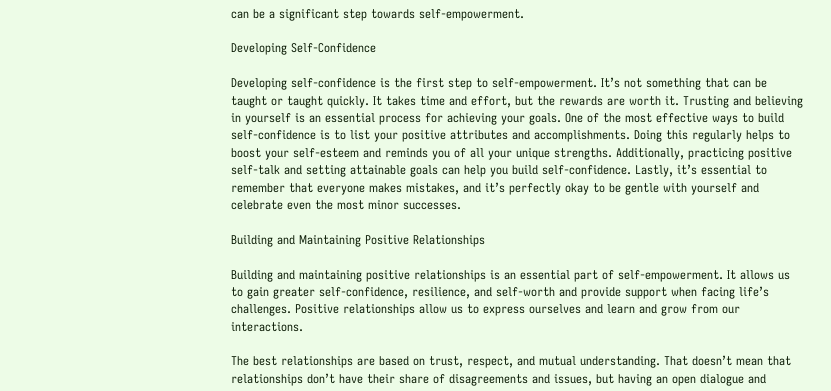can be a significant step towards self-empowerment.

Developing Self-Confidence

Developing self-confidence is the first step to self-empowerment. It’s not something that can be taught or taught quickly. It takes time and effort, but the rewards are worth it. Trusting and believing in yourself is an essential process for achieving your goals. One of the most effective ways to build self-confidence is to list your positive attributes and accomplishments. Doing this regularly helps to boost your self-esteem and reminds you of all your unique strengths. Additionally, practicing positive self-talk and setting attainable goals can help you build self-confidence. Lastly, it’s essential to remember that everyone makes mistakes, and it’s perfectly okay to be gentle with yourself and celebrate even the most minor successes.

Building and Maintaining Positive Relationships

Building and maintaining positive relationships is an essential part of self-empowerment. It allows us to gain greater self-confidence, resilience, and self-worth and provide support when facing life’s challenges. Positive relationships allow us to express ourselves and learn and grow from our interactions.

The best relationships are based on trust, respect, and mutual understanding. That doesn’t mean that relationships don’t have their share of disagreements and issues, but having an open dialogue and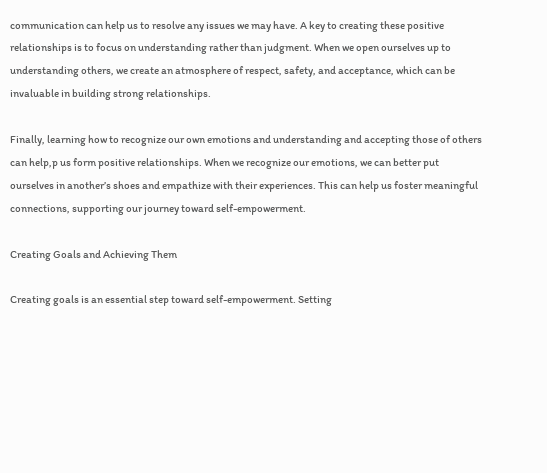communication can help us to resolve any issues we may have. A key to creating these positive relationships is to focus on understanding rather than judgment. When we open ourselves up to understanding others, we create an atmosphere of respect, safety, and acceptance, which can be invaluable in building strong relationships.

Finally, learning how to recognize our own emotions and understanding and accepting those of others can help,p us form positive relationships. When we recognize our emotions, we can better put ourselves in another’s shoes and empathize with their experiences. This can help us foster meaningful connections, supporting our journey toward self-empowerment.

Creating Goals and Achieving Them

Creating goals is an essential step toward self-empowerment. Setting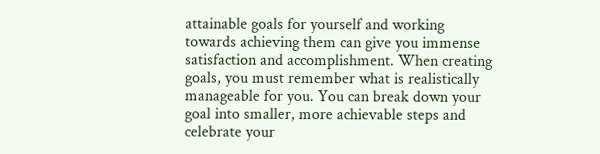attainable goals for yourself and working towards achieving them can give you immense satisfaction and accomplishment. When creating goals, you must remember what is realistically manageable for you. You can break down your goal into smaller, more achievable steps and celebrate your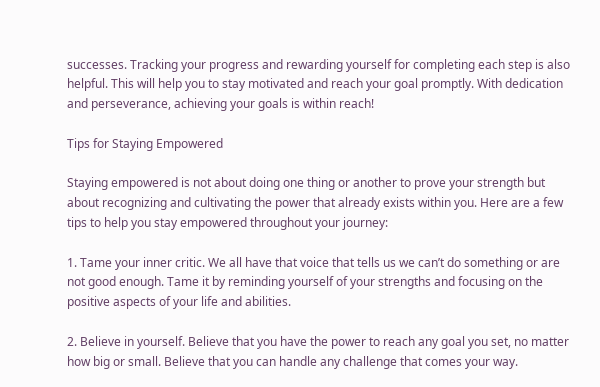successes. Tracking your progress and rewarding yourself for completing each step is also helpful. This will help you to stay motivated and reach your goal promptly. With dedication and perseverance, achieving your goals is within reach!

Tips for Staying Empowered

Staying empowered is not about doing one thing or another to prove your strength but about recognizing and cultivating the power that already exists within you. Here are a few tips to help you stay empowered throughout your journey:

1. Tame your inner critic. We all have that voice that tells us we can’t do something or are not good enough. Tame it by reminding yourself of your strengths and focusing on the positive aspects of your life and abilities.

2. Believe in yourself. Believe that you have the power to reach any goal you set, no matter how big or small. Believe that you can handle any challenge that comes your way.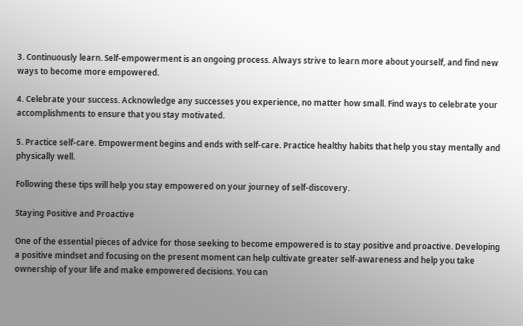3. Continuously learn. Self-empowerment is an ongoing process. Always strive to learn more about yourself, and find new ways to become more empowered.

4. Celebrate your success. Acknowledge any successes you experience, no matter how small. Find ways to celebrate your accomplishments to ensure that you stay motivated.

5. Practice self-care. Empowerment begins and ends with self-care. Practice healthy habits that help you stay mentally and physically well.

Following these tips will help you stay empowered on your journey of self-discovery.

Staying Positive and Proactive

One of the essential pieces of advice for those seeking to become empowered is to stay positive and proactive. Developing a positive mindset and focusing on the present moment can help cultivate greater self-awareness and help you take ownership of your life and make empowered decisions. You can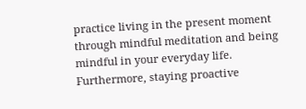practice living in the present moment through mindful meditation and being mindful in your everyday life. Furthermore, staying proactive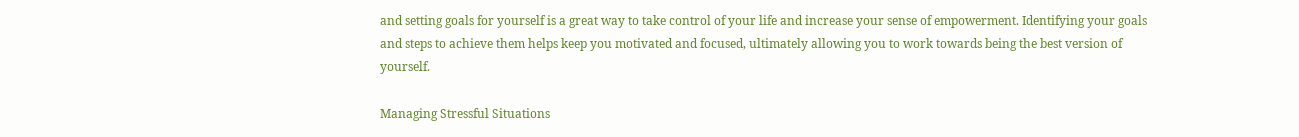and setting goals for yourself is a great way to take control of your life and increase your sense of empowerment. Identifying your goals and steps to achieve them helps keep you motivated and focused, ultimately allowing you to work towards being the best version of yourself.

Managing Stressful Situations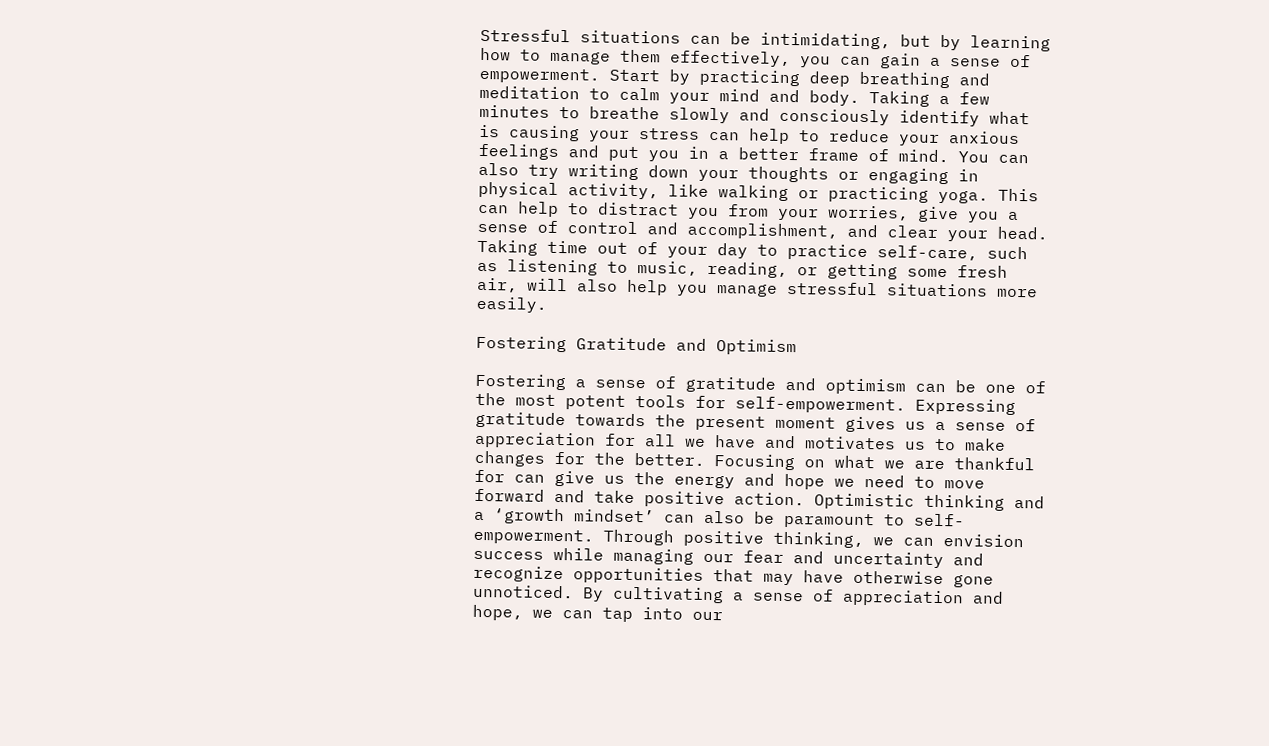Stressful situations can be intimidating, but by learning how to manage them effectively, you can gain a sense of empowerment. Start by practicing deep breathing and meditation to calm your mind and body. Taking a few minutes to breathe slowly and consciously identify what is causing your stress can help to reduce your anxious feelings and put you in a better frame of mind. You can also try writing down your thoughts or engaging in physical activity, like walking or practicing yoga. This can help to distract you from your worries, give you a sense of control and accomplishment, and clear your head. Taking time out of your day to practice self-care, such as listening to music, reading, or getting some fresh air, will also help you manage stressful situations more easily.

Fostering Gratitude and Optimism

Fostering a sense of gratitude and optimism can be one of the most potent tools for self-empowerment. Expressing gratitude towards the present moment gives us a sense of appreciation for all we have and motivates us to make changes for the better. Focusing on what we are thankful for can give us the energy and hope we need to move forward and take positive action. Optimistic thinking and a ‘growth mindset’ can also be paramount to self-empowerment. Through positive thinking, we can envision success while managing our fear and uncertainty and recognize opportunities that may have otherwise gone unnoticed. By cultivating a sense of appreciation and hope, we can tap into our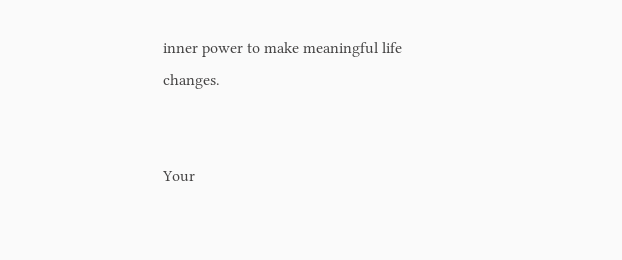inner power to make meaningful life changes.


Your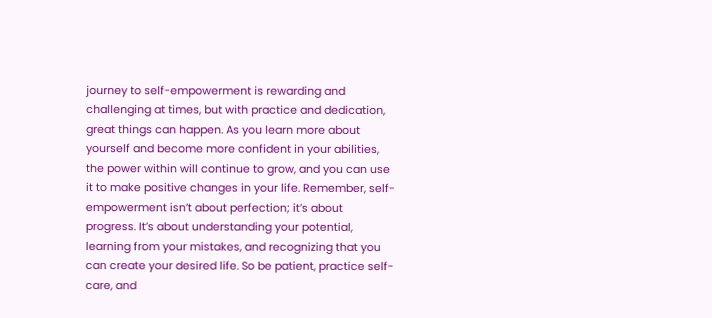journey to self-empowerment is rewarding and challenging at times, but with practice and dedication, great things can happen. As you learn more about yourself and become more confident in your abilities, the power within will continue to grow, and you can use it to make positive changes in your life. Remember, self-empowerment isn’t about perfection; it’s about progress. It’s about understanding your potential, learning from your mistakes, and recognizing that you can create your desired life. So be patient, practice self-care, and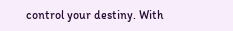control your destiny. With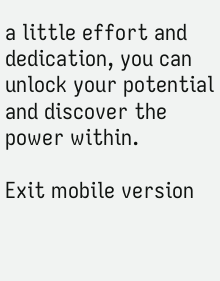a little effort and dedication, you can unlock your potential and discover the power within.

Exit mobile version